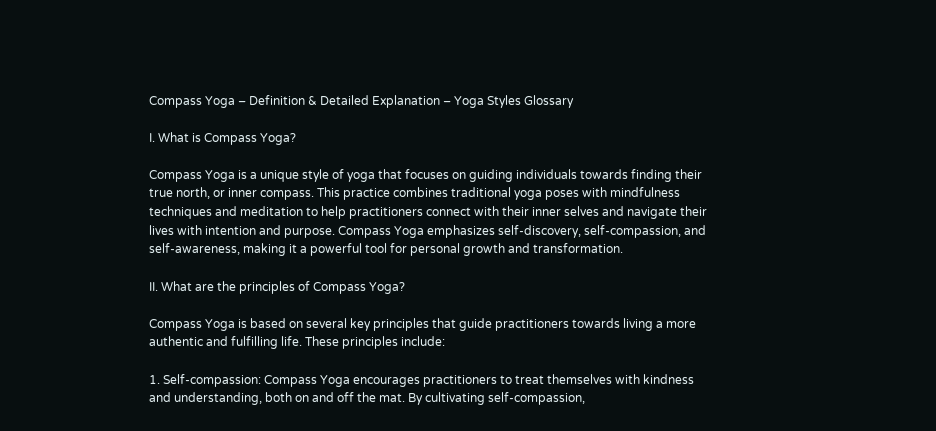Compass Yoga – Definition & Detailed Explanation – Yoga Styles Glossary

I. What is Compass Yoga?

Compass Yoga is a unique style of yoga that focuses on guiding individuals towards finding their true north, or inner compass. This practice combines traditional yoga poses with mindfulness techniques and meditation to help practitioners connect with their inner selves and navigate their lives with intention and purpose. Compass Yoga emphasizes self-discovery, self-compassion, and self-awareness, making it a powerful tool for personal growth and transformation.

II. What are the principles of Compass Yoga?

Compass Yoga is based on several key principles that guide practitioners towards living a more authentic and fulfilling life. These principles include:

1. Self-compassion: Compass Yoga encourages practitioners to treat themselves with kindness and understanding, both on and off the mat. By cultivating self-compassion,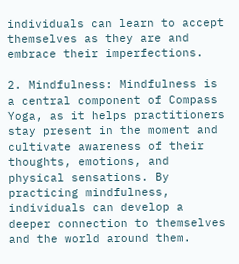individuals can learn to accept themselves as they are and embrace their imperfections.

2. Mindfulness: Mindfulness is a central component of Compass Yoga, as it helps practitioners stay present in the moment and cultivate awareness of their thoughts, emotions, and physical sensations. By practicing mindfulness, individuals can develop a deeper connection to themselves and the world around them.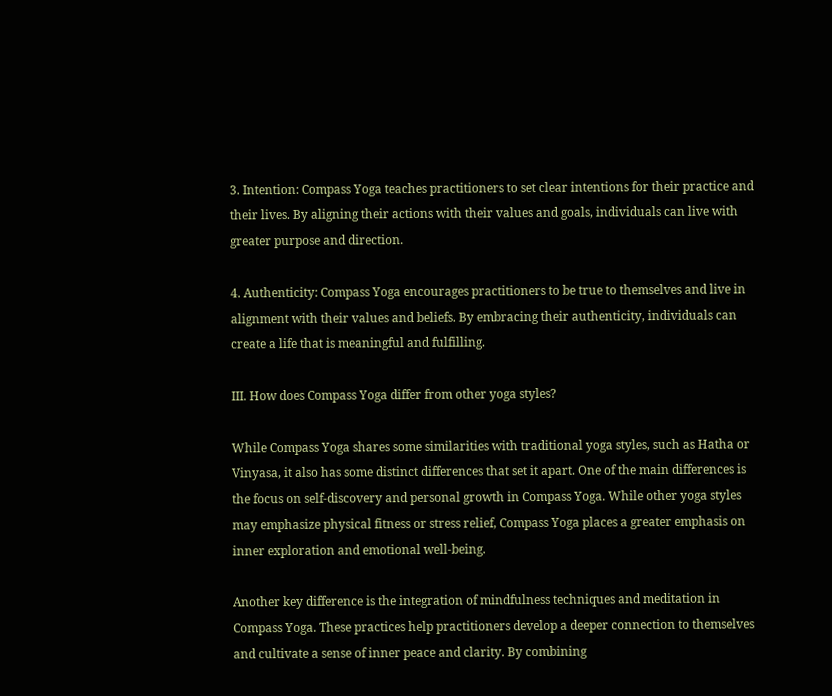3. Intention: Compass Yoga teaches practitioners to set clear intentions for their practice and their lives. By aligning their actions with their values and goals, individuals can live with greater purpose and direction.

4. Authenticity: Compass Yoga encourages practitioners to be true to themselves and live in alignment with their values and beliefs. By embracing their authenticity, individuals can create a life that is meaningful and fulfilling.

III. How does Compass Yoga differ from other yoga styles?

While Compass Yoga shares some similarities with traditional yoga styles, such as Hatha or Vinyasa, it also has some distinct differences that set it apart. One of the main differences is the focus on self-discovery and personal growth in Compass Yoga. While other yoga styles may emphasize physical fitness or stress relief, Compass Yoga places a greater emphasis on inner exploration and emotional well-being.

Another key difference is the integration of mindfulness techniques and meditation in Compass Yoga. These practices help practitioners develop a deeper connection to themselves and cultivate a sense of inner peace and clarity. By combining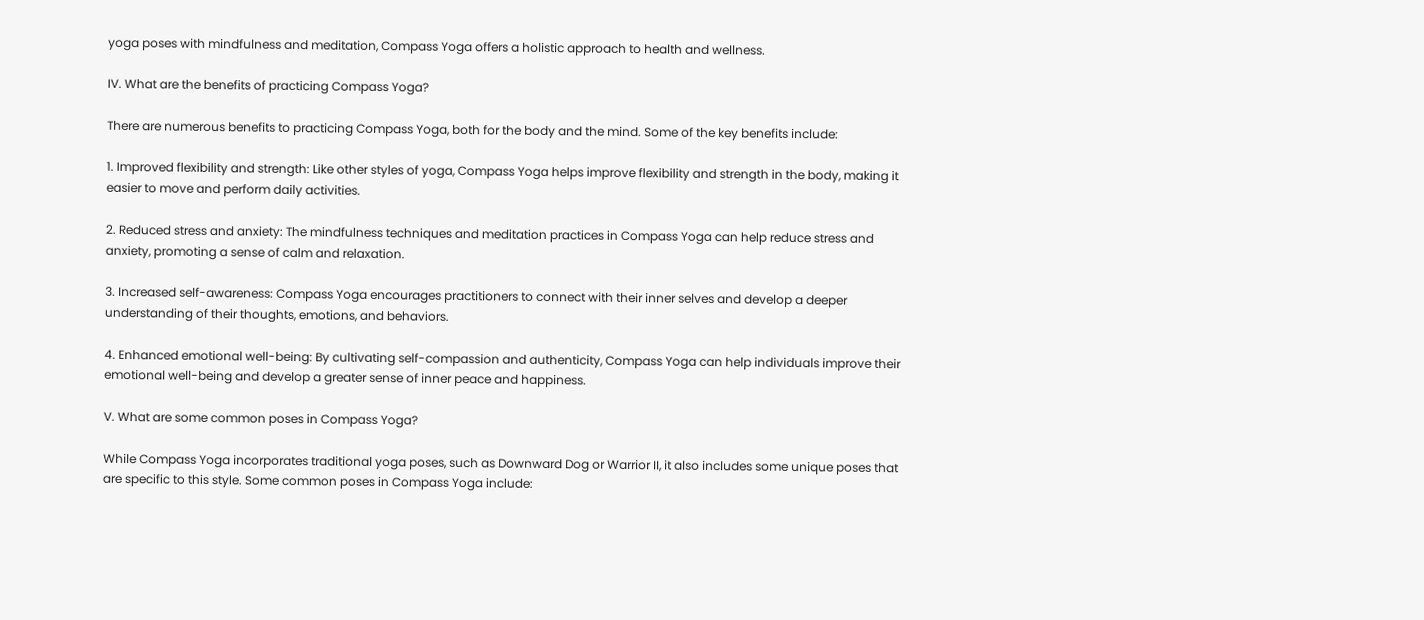yoga poses with mindfulness and meditation, Compass Yoga offers a holistic approach to health and wellness.

IV. What are the benefits of practicing Compass Yoga?

There are numerous benefits to practicing Compass Yoga, both for the body and the mind. Some of the key benefits include:

1. Improved flexibility and strength: Like other styles of yoga, Compass Yoga helps improve flexibility and strength in the body, making it easier to move and perform daily activities.

2. Reduced stress and anxiety: The mindfulness techniques and meditation practices in Compass Yoga can help reduce stress and anxiety, promoting a sense of calm and relaxation.

3. Increased self-awareness: Compass Yoga encourages practitioners to connect with their inner selves and develop a deeper understanding of their thoughts, emotions, and behaviors.

4. Enhanced emotional well-being: By cultivating self-compassion and authenticity, Compass Yoga can help individuals improve their emotional well-being and develop a greater sense of inner peace and happiness.

V. What are some common poses in Compass Yoga?

While Compass Yoga incorporates traditional yoga poses, such as Downward Dog or Warrior II, it also includes some unique poses that are specific to this style. Some common poses in Compass Yoga include: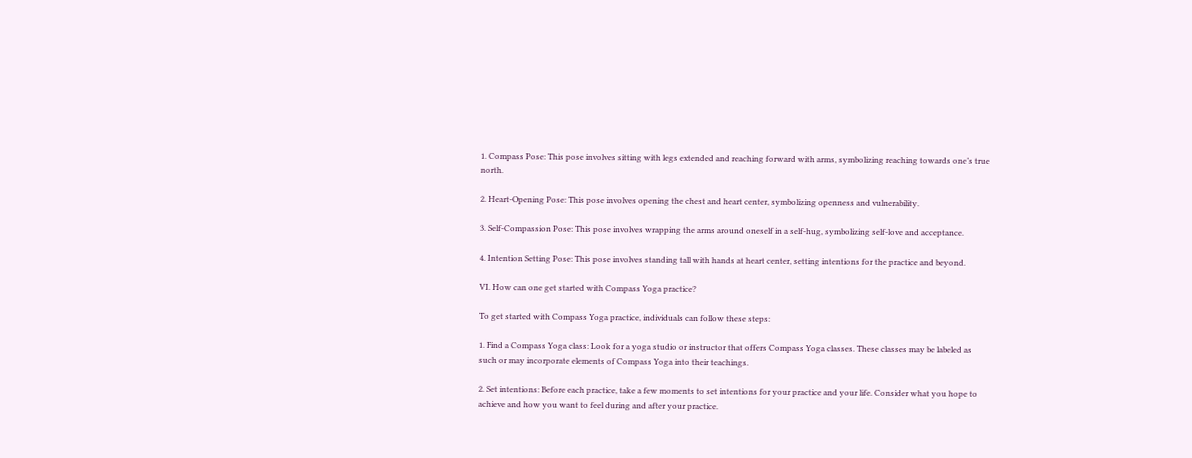1. Compass Pose: This pose involves sitting with legs extended and reaching forward with arms, symbolizing reaching towards one’s true north.

2. Heart-Opening Pose: This pose involves opening the chest and heart center, symbolizing openness and vulnerability.

3. Self-Compassion Pose: This pose involves wrapping the arms around oneself in a self-hug, symbolizing self-love and acceptance.

4. Intention Setting Pose: This pose involves standing tall with hands at heart center, setting intentions for the practice and beyond.

VI. How can one get started with Compass Yoga practice?

To get started with Compass Yoga practice, individuals can follow these steps:

1. Find a Compass Yoga class: Look for a yoga studio or instructor that offers Compass Yoga classes. These classes may be labeled as such or may incorporate elements of Compass Yoga into their teachings.

2. Set intentions: Before each practice, take a few moments to set intentions for your practice and your life. Consider what you hope to achieve and how you want to feel during and after your practice.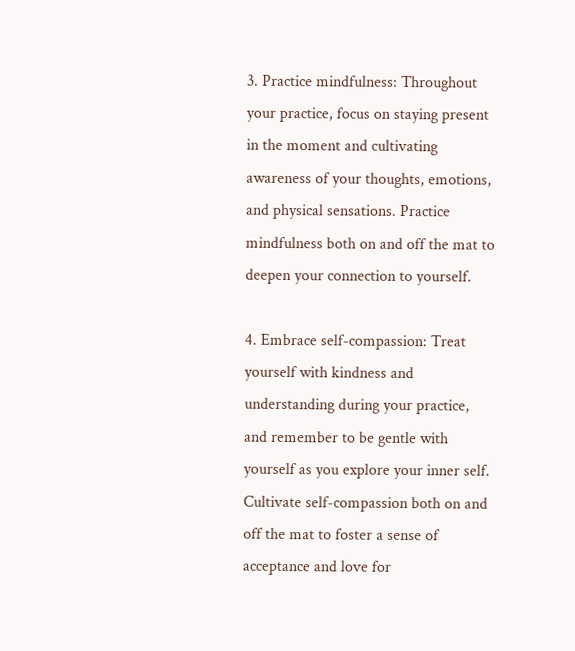3. Practice mindfulness: Throughout your practice, focus on staying present in the moment and cultivating awareness of your thoughts, emotions, and physical sensations. Practice mindfulness both on and off the mat to deepen your connection to yourself.

4. Embrace self-compassion: Treat yourself with kindness and understanding during your practice, and remember to be gentle with yourself as you explore your inner self. Cultivate self-compassion both on and off the mat to foster a sense of acceptance and love for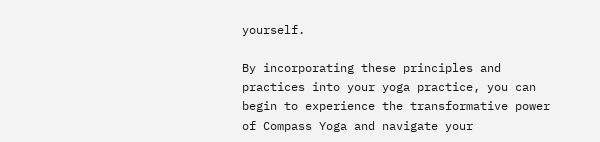yourself.

By incorporating these principles and practices into your yoga practice, you can begin to experience the transformative power of Compass Yoga and navigate your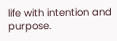life with intention and purpose.